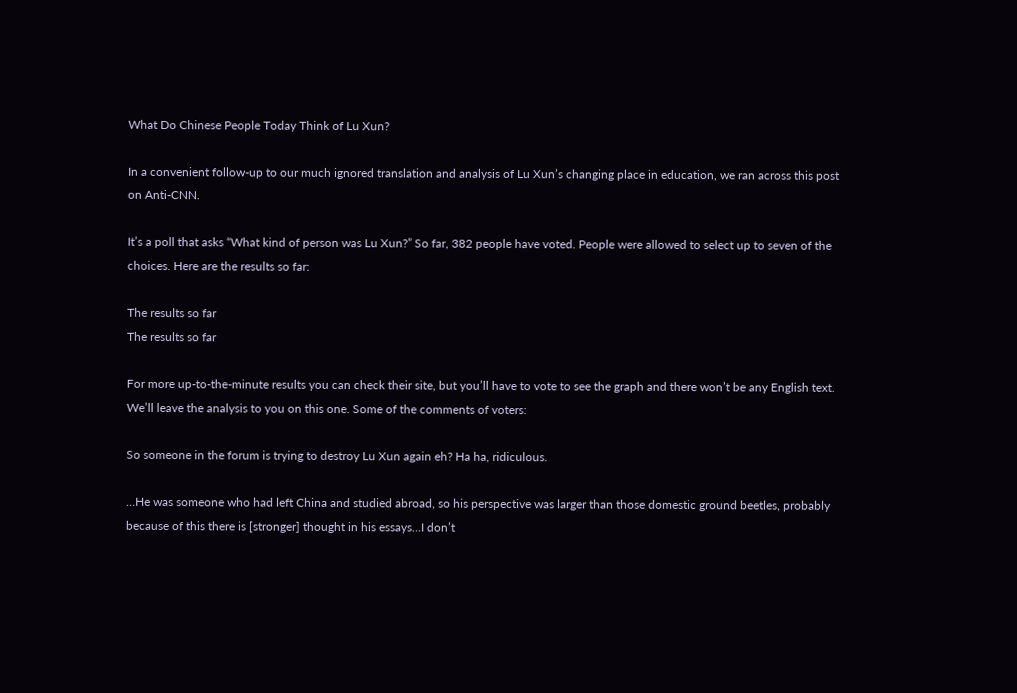What Do Chinese People Today Think of Lu Xun?

In a convenient follow-up to our much ignored translation and analysis of Lu Xun’s changing place in education, we ran across this post on Anti-CNN.

It’s a poll that asks “What kind of person was Lu Xun?” So far, 382 people have voted. People were allowed to select up to seven of the choices. Here are the results so far:

The results so far
The results so far

For more up-to-the-minute results you can check their site, but you’ll have to vote to see the graph and there won’t be any English text. We’ll leave the analysis to you on this one. Some of the comments of voters:

So someone in the forum is trying to destroy Lu Xun again eh? Ha ha, ridiculous.

…He was someone who had left China and studied abroad, so his perspective was larger than those domestic ground beetles, probably because of this there is [stronger] thought in his essays…I don’t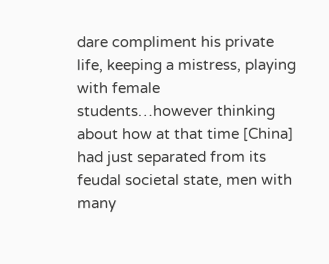dare compliment his private life, keeping a mistress, playing with female students…however thinking about how at that time [China] had just separated from its feudal societal state, men with many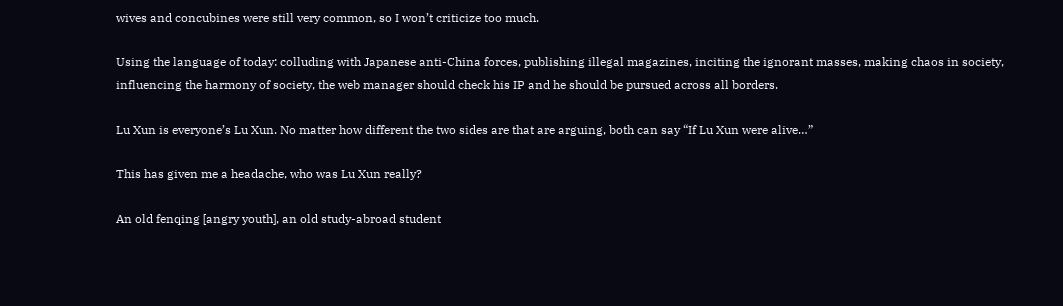wives and concubines were still very common, so I won’t criticize too much.

Using the language of today: colluding with Japanese anti-China forces, publishing illegal magazines, inciting the ignorant masses, making chaos in society, influencing the harmony of society, the web manager should check his IP and he should be pursued across all borders.

Lu Xun is everyone’s Lu Xun. No matter how different the two sides are that are arguing, both can say “If Lu Xun were alive…”

This has given me a headache, who was Lu Xun really?

An old fenqing [angry youth], an old study-abroad student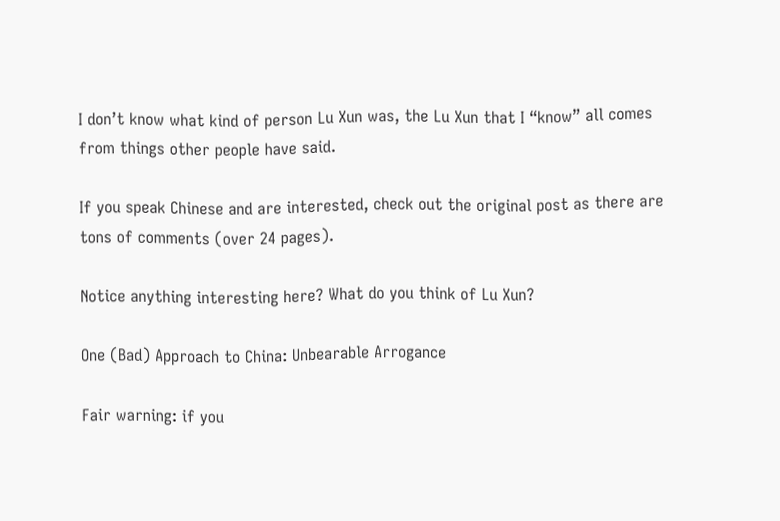I don’t know what kind of person Lu Xun was, the Lu Xun that I “know” all comes from things other people have said.

If you speak Chinese and are interested, check out the original post as there are tons of comments (over 24 pages).

Notice anything interesting here? What do you think of Lu Xun?

One (Bad) Approach to China: Unbearable Arrogance

Fair warning: if you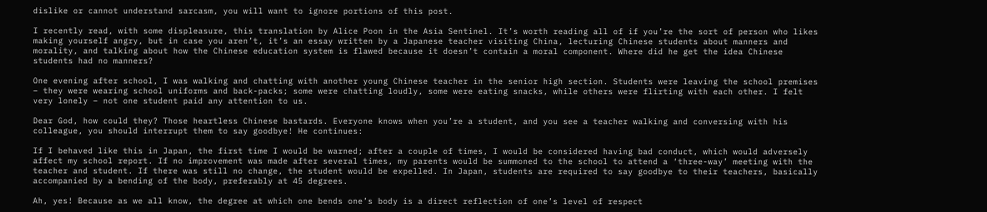dislike or cannot understand sarcasm, you will want to ignore portions of this post.

I recently read, with some displeasure, this translation by Alice Poon in the Asia Sentinel. It’s worth reading all of if you’re the sort of person who likes making yourself angry, but in case you aren’t, it’s an essay written by a Japanese teacher visiting China, lecturing Chinese students about manners and morality, and talking about how the Chinese education system is flawed because it doesn’t contain a moral component. Where did he get the idea Chinese students had no manners?

One evening after school, I was walking and chatting with another young Chinese teacher in the senior high section. Students were leaving the school premises – they were wearing school uniforms and back-packs; some were chatting loudly, some were eating snacks, while others were flirting with each other. I felt very lonely – not one student paid any attention to us.

Dear God, how could they? Those heartless Chinese bastards. Everyone knows when you’re a student, and you see a teacher walking and conversing with his colleague, you should interrupt them to say goodbye! He continues:

If I behaved like this in Japan, the first time I would be warned; after a couple of times, I would be considered having bad conduct, which would adversely affect my school report. If no improvement was made after several times, my parents would be summoned to the school to attend a ‘three-way’ meeting with the teacher and student. If there was still no change, the student would be expelled. In Japan, students are required to say goodbye to their teachers, basically accompanied by a bending of the body, preferably at 45 degrees.

Ah, yes! Because as we all know, the degree at which one bends one’s body is a direct reflection of one’s level of respect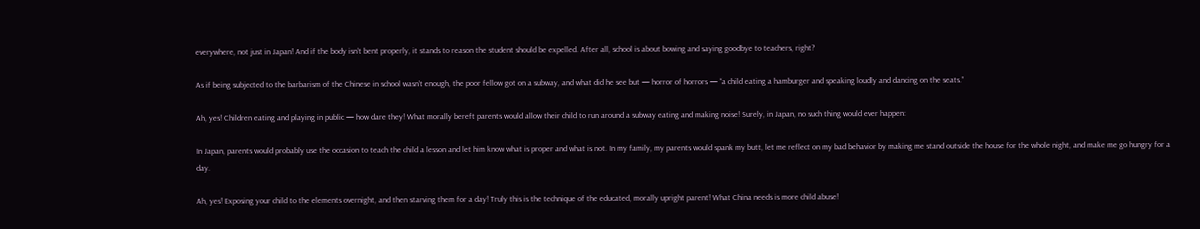everywhere, not just in Japan! And if the body isn’t bent properly, it stands to reason the student should be expelled. After all, school is about bowing and saying goodbye to teachers, right?

As if being subjected to the barbarism of the Chinese in school wasn’t enough, the poor fellow got on a subway, and what did he see but — horror of horrors — “a child eating a hamburger and speaking loudly and dancing on the seats.”

Ah, yes! Children eating and playing in public — how dare they! What morally bereft parents would allow their child to run around a subway eating and making noise! Surely, in Japan, no such thing would ever happen:

In Japan, parents would probably use the occasion to teach the child a lesson and let him know what is proper and what is not. In my family, my parents would spank my butt, let me reflect on my bad behavior by making me stand outside the house for the whole night, and make me go hungry for a day.

Ah, yes! Exposing your child to the elements overnight, and then starving them for a day! Truly this is the technique of the educated, morally upright parent! What China needs is more child abuse!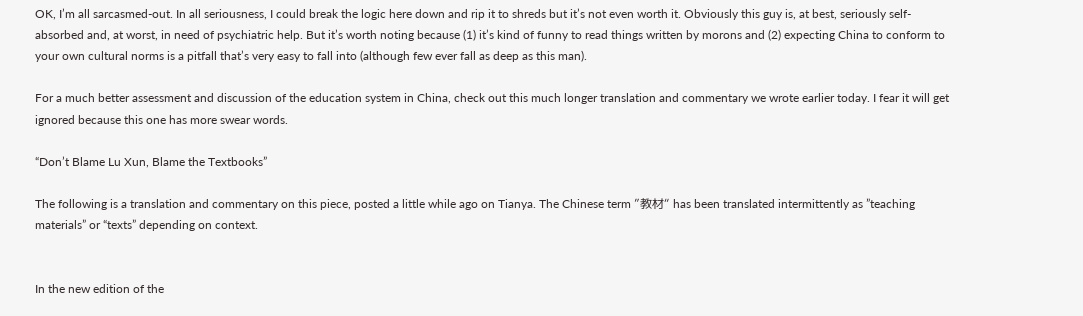OK, I’m all sarcasmed-out. In all seriousness, I could break the logic here down and rip it to shreds but it’s not even worth it. Obviously this guy is, at best, seriously self-absorbed and, at worst, in need of psychiatric help. But it’s worth noting because (1) it’s kind of funny to read things written by morons and (2) expecting China to conform to your own cultural norms is a pitfall that’s very easy to fall into (although few ever fall as deep as this man).

For a much better assessment and discussion of the education system in China, check out this much longer translation and commentary we wrote earlier today. I fear it will get ignored because this one has more swear words.

“Don’t Blame Lu Xun, Blame the Textbooks”

The following is a translation and commentary on this piece, posted a little while ago on Tianya. The Chinese term ”教材“ has been translated intermittently as ”teaching materials” or “texts” depending on context.


In the new edition of the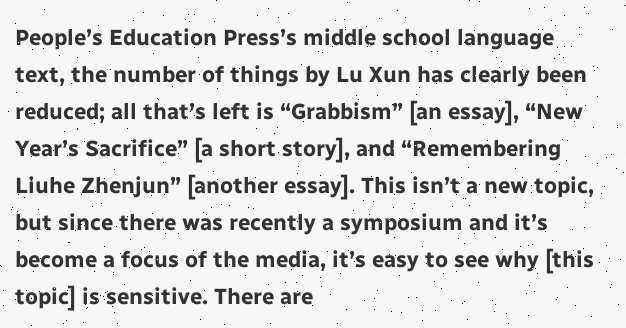People’s Education Press’s middle school language text, the number of things by Lu Xun has clearly been reduced; all that’s left is “Grabbism” [an essay], “New Year’s Sacrifice” [a short story], and “Remembering Liuhe Zhenjun” [another essay]. This isn’t a new topic, but since there was recently a symposium and it’s become a focus of the media, it’s easy to see why [this topic] is sensitive. There are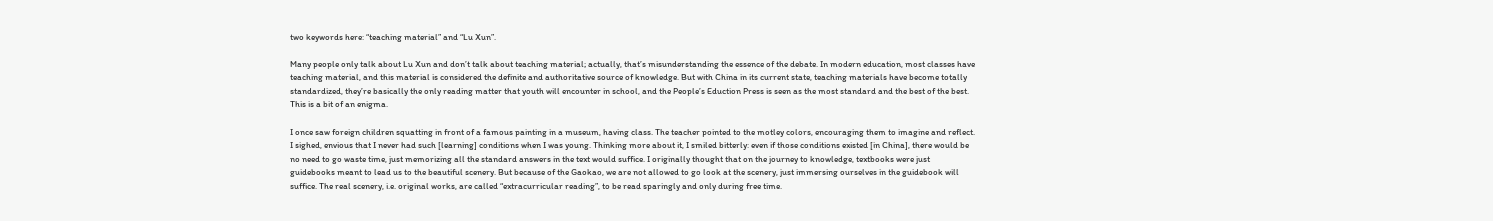two keywords here: “teaching material” and “Lu Xun”.

Many people only talk about Lu Xun and don’t talk about teaching material; actually, that’s misunderstanding the essence of the debate. In modern education, most classes have teaching material, and this material is considered the definite and authoritative source of knowledge. But with China in its current state, teaching materials have become totally standardized, they’re basically the only reading matter that youth will encounter in school, and the People’s Eduction Press is seen as the most standard and the best of the best. This is a bit of an enigma.

I once saw foreign children squatting in front of a famous painting in a museum, having class. The teacher pointed to the motley colors, encouraging them to imagine and reflect. I sighed, envious that I never had such [learning] conditions when I was young. Thinking more about it, I smiled bitterly: even if those conditions existed [in China], there would be no need to go waste time, just memorizing all the standard answers in the text would suffice. I originally thought that on the journey to knowledge, textbooks were just guidebooks meant to lead us to the beautiful scenery. But because of the Gaokao, we are not allowed to go look at the scenery, just immersing ourselves in the guidebook will suffice. The real scenery, i.e. original works, are called “extracurricular reading”, to be read sparingly and only during free time.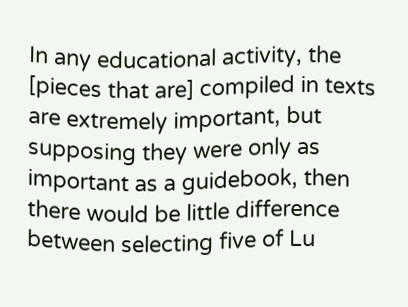In any educational activity, the [pieces that are] compiled in texts are extremely important, but supposing they were only as important as a guidebook, then there would be little difference between selecting five of Lu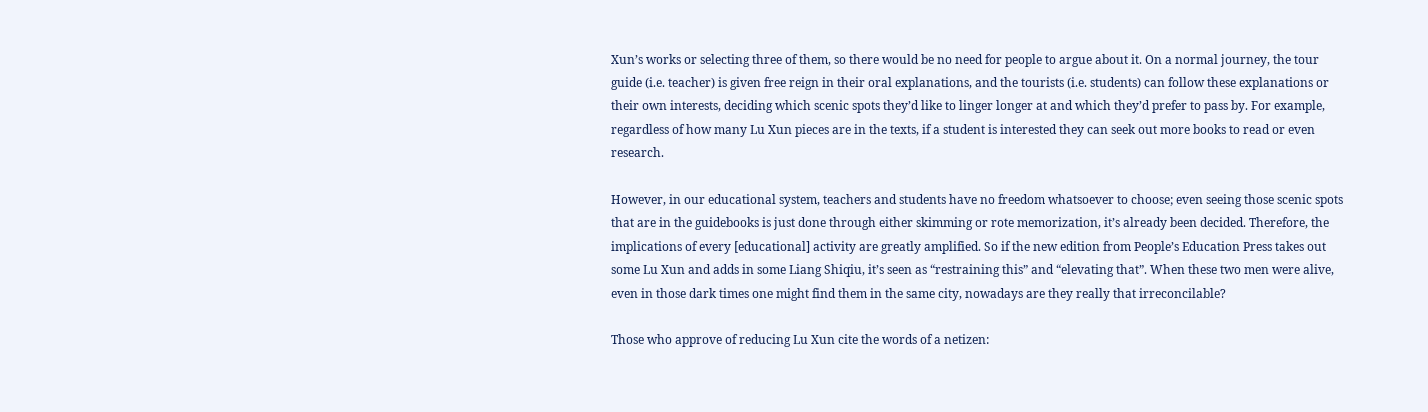Xun’s works or selecting three of them, so there would be no need for people to argue about it. On a normal journey, the tour guide (i.e. teacher) is given free reign in their oral explanations, and the tourists (i.e. students) can follow these explanations or their own interests, deciding which scenic spots they’d like to linger longer at and which they’d prefer to pass by. For example, regardless of how many Lu Xun pieces are in the texts, if a student is interested they can seek out more books to read or even research.

However, in our educational system, teachers and students have no freedom whatsoever to choose; even seeing those scenic spots that are in the guidebooks is just done through either skimming or rote memorization, it’s already been decided. Therefore, the implications of every [educational] activity are greatly amplified. So if the new edition from People’s Education Press takes out some Lu Xun and adds in some Liang Shiqiu, it’s seen as “restraining this” and “elevating that”. When these two men were alive, even in those dark times one might find them in the same city, nowadays are they really that irreconcilable?

Those who approve of reducing Lu Xun cite the words of a netizen: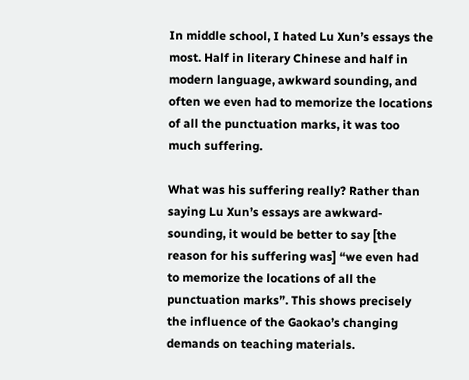In middle school, I hated Lu Xun’s essays the most. Half in literary Chinese and half in modern language, awkward sounding, and often we even had to memorize the locations of all the punctuation marks, it was too much suffering.

What was his suffering really? Rather than saying Lu Xun’s essays are awkward-sounding, it would be better to say [the reason for his suffering was] “we even had to memorize the locations of all the punctuation marks”. This shows precisely the influence of the Gaokao’s changing demands on teaching materials.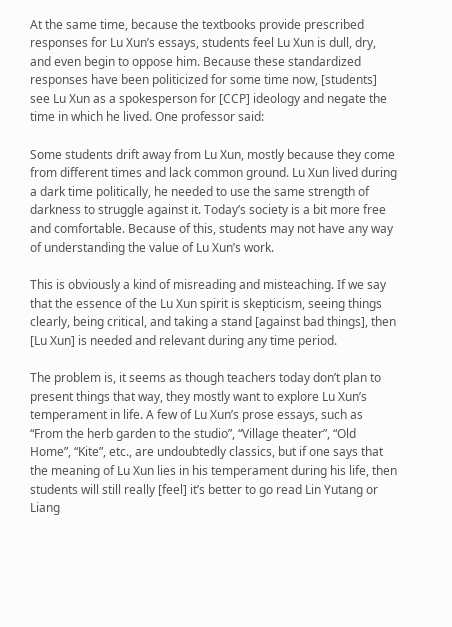At the same time, because the textbooks provide prescribed responses for Lu Xun’s essays, students feel Lu Xun is dull, dry, and even begin to oppose him. Because these standardized responses have been politicized for some time now, [students] see Lu Xun as a spokesperson for [CCP] ideology and negate the time in which he lived. One professor said:

Some students drift away from Lu Xun, mostly because they come from different times and lack common ground. Lu Xun lived during a dark time politically, he needed to use the same strength of darkness to struggle against it. Today’s society is a bit more free and comfortable. Because of this, students may not have any way of understanding the value of Lu Xun’s work.

This is obviously a kind of misreading and misteaching. If we say that the essence of the Lu Xun spirit is skepticism, seeing things clearly, being critical, and taking a stand [against bad things], then [Lu Xun] is needed and relevant during any time period.

The problem is, it seems as though teachers today don’t plan to present things that way, they mostly want to explore Lu Xun’s temperament in life. A few of Lu Xun’s prose essays, such as “From the herb garden to the studio”, “Village theater”, “Old Home”, “Kite”, etc., are undoubtedly classics, but if one says that the meaning of Lu Xun lies in his temperament during his life, then students will still really [feel] it’s better to go read Lin Yutang or Liang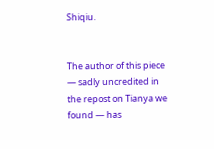Shiqiu.


The author of this piece — sadly uncredited in the repost on Tianya we found — has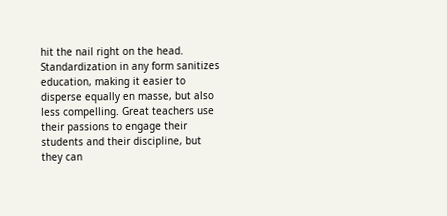hit the nail right on the head. Standardization in any form sanitizes education, making it easier to disperse equally en masse, but also less compelling. Great teachers use their passions to engage their students and their discipline, but they can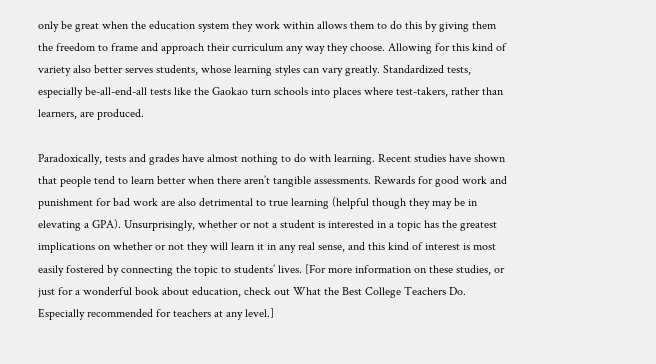only be great when the education system they work within allows them to do this by giving them the freedom to frame and approach their curriculum any way they choose. Allowing for this kind of variety also better serves students, whose learning styles can vary greatly. Standardized tests, especially be-all-end-all tests like the Gaokao turn schools into places where test-takers, rather than learners, are produced.

Paradoxically, tests and grades have almost nothing to do with learning. Recent studies have shown that people tend to learn better when there aren’t tangible assessments. Rewards for good work and punishment for bad work are also detrimental to true learning (helpful though they may be in elevating a GPA). Unsurprisingly, whether or not a student is interested in a topic has the greatest implications on whether or not they will learn it in any real sense, and this kind of interest is most easily fostered by connecting the topic to students’ lives. [For more information on these studies, or just for a wonderful book about education, check out What the Best College Teachers Do. Especially recommended for teachers at any level.]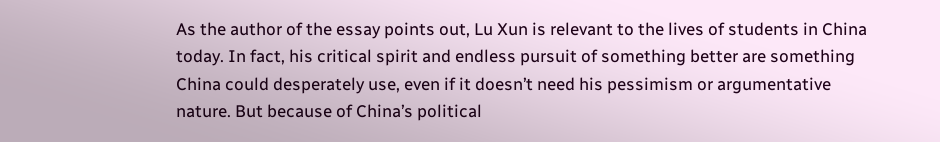As the author of the essay points out, Lu Xun is relevant to the lives of students in China today. In fact, his critical spirit and endless pursuit of something better are something China could desperately use, even if it doesn’t need his pessimism or argumentative nature. But because of China’s political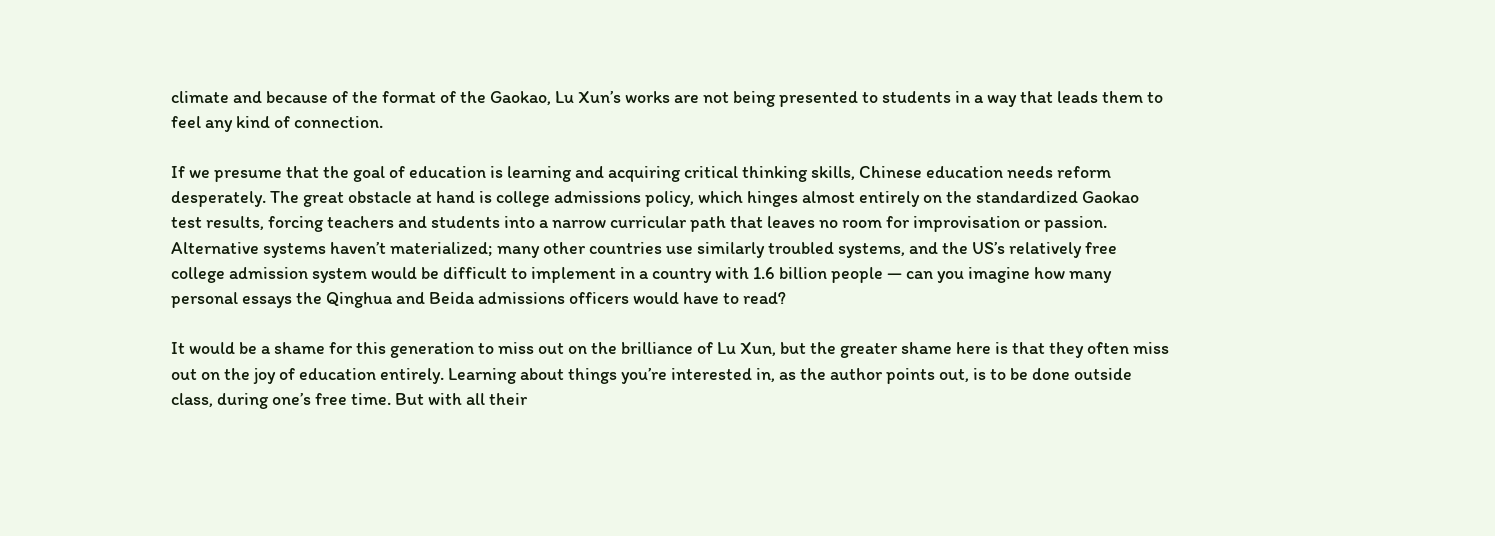climate and because of the format of the Gaokao, Lu Xun’s works are not being presented to students in a way that leads them to feel any kind of connection.

If we presume that the goal of education is learning and acquiring critical thinking skills, Chinese education needs reform desperately. The great obstacle at hand is college admissions policy, which hinges almost entirely on the standardized Gaokao test results, forcing teachers and students into a narrow curricular path that leaves no room for improvisation or passion. Alternative systems haven’t materialized; many other countries use similarly troubled systems, and the US’s relatively free college admission system would be difficult to implement in a country with 1.6 billion people — can you imagine how many personal essays the Qinghua and Beida admissions officers would have to read?

It would be a shame for this generation to miss out on the brilliance of Lu Xun, but the greater shame here is that they often miss out on the joy of education entirely. Learning about things you’re interested in, as the author points out, is to be done outside class, during one’s free time. But with all their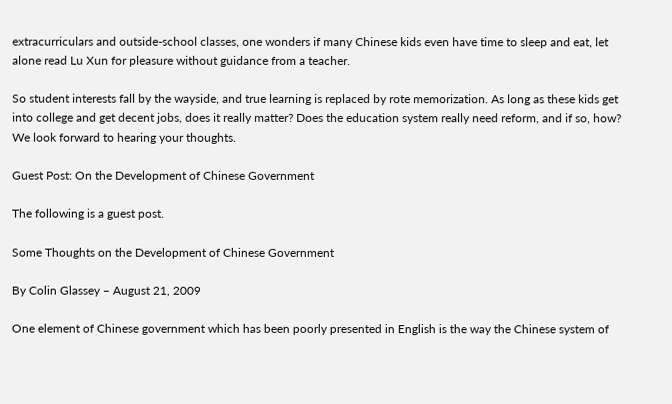extracurriculars and outside-school classes, one wonders if many Chinese kids even have time to sleep and eat, let alone read Lu Xun for pleasure without guidance from a teacher.

So student interests fall by the wayside, and true learning is replaced by rote memorization. As long as these kids get into college and get decent jobs, does it really matter? Does the education system really need reform, and if so, how? We look forward to hearing your thoughts.

Guest Post: On the Development of Chinese Government

The following is a guest post.

Some Thoughts on the Development of Chinese Government

By Colin Glassey – August 21, 2009

One element of Chinese government which has been poorly presented in English is the way the Chinese system of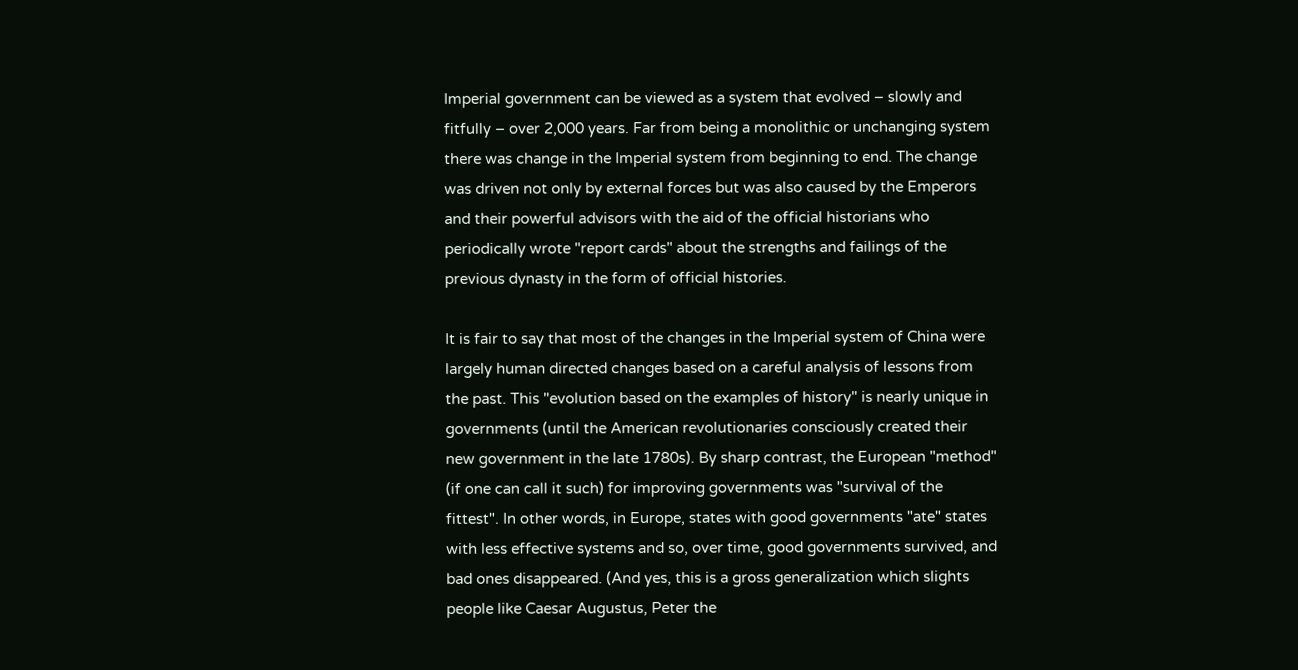Imperial government can be viewed as a system that evolved – slowly and fitfully – over 2,000 years. Far from being a monolithic or unchanging system there was change in the Imperial system from beginning to end. The change was driven not only by external forces but was also caused by the Emperors and their powerful advisors with the aid of the official historians who periodically wrote "report cards" about the strengths and failings of the previous dynasty in the form of official histories.

It is fair to say that most of the changes in the Imperial system of China were largely human directed changes based on a careful analysis of lessons from the past. This "evolution based on the examples of history" is nearly unique in governments (until the American revolutionaries consciously created their new government in the late 1780s). By sharp contrast, the European "method" (if one can call it such) for improving governments was "survival of the fittest". In other words, in Europe, states with good governments "ate" states with less effective systems and so, over time, good governments survived, and bad ones disappeared. (And yes, this is a gross generalization which slights people like Caesar Augustus, Peter the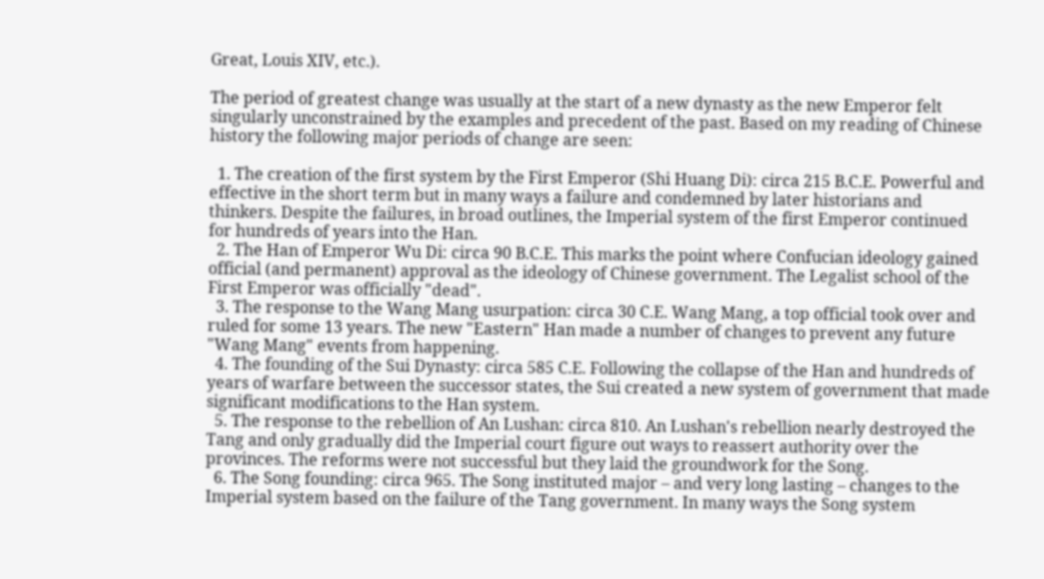Great, Louis XIV, etc.).

The period of greatest change was usually at the start of a new dynasty as the new Emperor felt singularly unconstrained by the examples and precedent of the past. Based on my reading of Chinese history the following major periods of change are seen:

  1. The creation of the first system by the First Emperor (Shi Huang Di): circa 215 B.C.E. Powerful and effective in the short term but in many ways a failure and condemned by later historians and thinkers. Despite the failures, in broad outlines, the Imperial system of the first Emperor continued for hundreds of years into the Han.
  2. The Han of Emperor Wu Di: circa 90 B.C.E. This marks the point where Confucian ideology gained official (and permanent) approval as the ideology of Chinese government. The Legalist school of the First Emperor was officially "dead".
  3. The response to the Wang Mang usurpation: circa 30 C.E. Wang Mang, a top official took over and ruled for some 13 years. The new "Eastern" Han made a number of changes to prevent any future "Wang Mang" events from happening.
  4. The founding of the Sui Dynasty: circa 585 C.E. Following the collapse of the Han and hundreds of years of warfare between the successor states, the Sui created a new system of government that made significant modifications to the Han system.
  5. The response to the rebellion of An Lushan: circa 810. An Lushan's rebellion nearly destroyed the Tang and only gradually did the Imperial court figure out ways to reassert authority over the provinces. The reforms were not successful but they laid the groundwork for the Song.
  6. The Song founding: circa 965. The Song instituted major – and very long lasting – changes to the Imperial system based on the failure of the Tang government. In many ways the Song system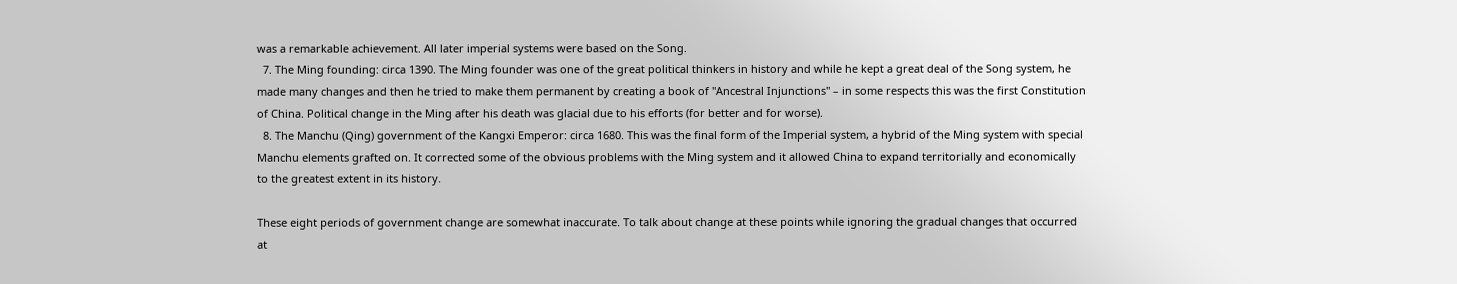was a remarkable achievement. All later imperial systems were based on the Song.
  7. The Ming founding: circa 1390. The Ming founder was one of the great political thinkers in history and while he kept a great deal of the Song system, he made many changes and then he tried to make them permanent by creating a book of "Ancestral Injunctions" – in some respects this was the first Constitution of China. Political change in the Ming after his death was glacial due to his efforts (for better and for worse).
  8. The Manchu (Qing) government of the Kangxi Emperor: circa 1680. This was the final form of the Imperial system, a hybrid of the Ming system with special Manchu elements grafted on. It corrected some of the obvious problems with the Ming system and it allowed China to expand territorially and economically to the greatest extent in its history.

These eight periods of government change are somewhat inaccurate. To talk about change at these points while ignoring the gradual changes that occurred at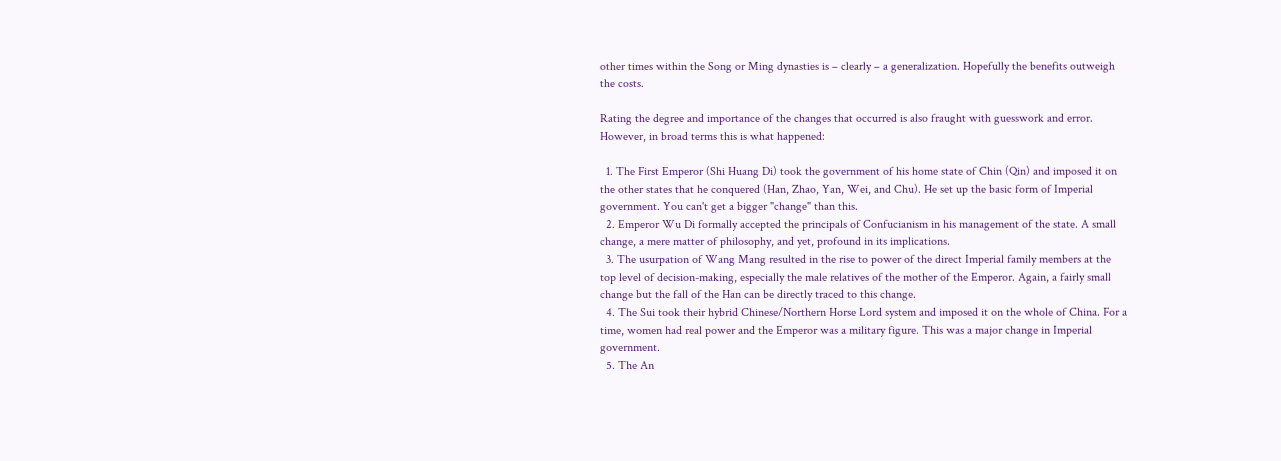other times within the Song or Ming dynasties is – clearly – a generalization. Hopefully the benefits outweigh the costs.

Rating the degree and importance of the changes that occurred is also fraught with guesswork and error. However, in broad terms this is what happened:

  1. The First Emperor (Shi Huang Di) took the government of his home state of Chin (Qin) and imposed it on the other states that he conquered (Han, Zhao, Yan, Wei, and Chu). He set up the basic form of Imperial government. You can't get a bigger "change" than this.
  2. Emperor Wu Di formally accepted the principals of Confucianism in his management of the state. A small change, a mere matter of philosophy, and yet, profound in its implications.
  3. The usurpation of Wang Mang resulted in the rise to power of the direct Imperial family members at the top level of decision-making, especially the male relatives of the mother of the Emperor. Again, a fairly small change but the fall of the Han can be directly traced to this change.
  4. The Sui took their hybrid Chinese/Northern Horse Lord system and imposed it on the whole of China. For a time, women had real power and the Emperor was a military figure. This was a major change in Imperial government.
  5. The An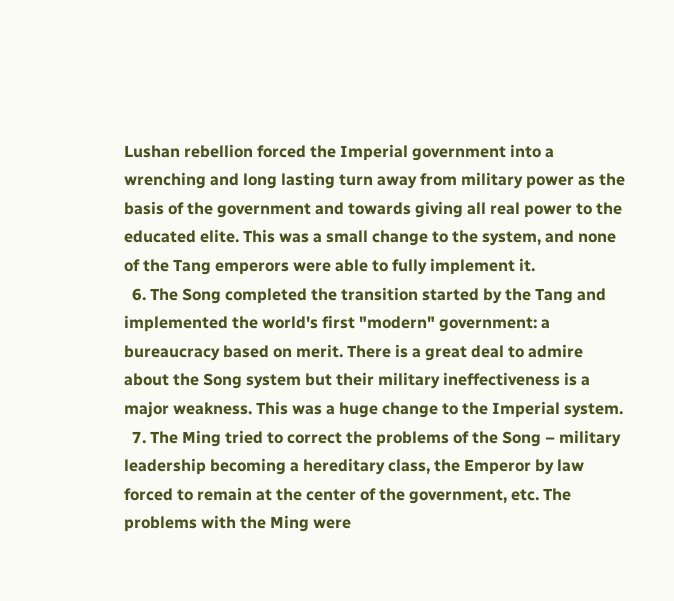Lushan rebellion forced the Imperial government into a wrenching and long lasting turn away from military power as the basis of the government and towards giving all real power to the educated elite. This was a small change to the system, and none of the Tang emperors were able to fully implement it.
  6. The Song completed the transition started by the Tang and implemented the world's first "modern" government: a bureaucracy based on merit. There is a great deal to admire about the Song system but their military ineffectiveness is a major weakness. This was a huge change to the Imperial system.
  7. The Ming tried to correct the problems of the Song – military leadership becoming a hereditary class, the Emperor by law forced to remain at the center of the government, etc. The problems with the Ming were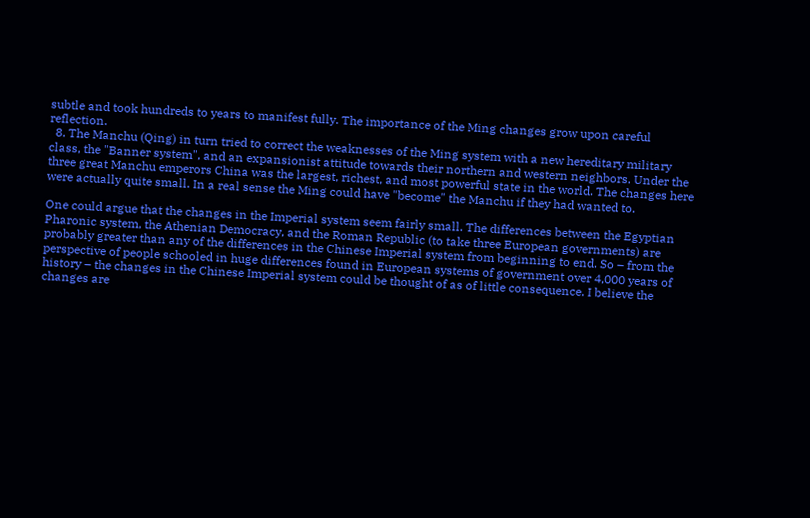subtle and took hundreds to years to manifest fully. The importance of the Ming changes grow upon careful reflection.
  8. The Manchu (Qing) in turn tried to correct the weaknesses of the Ming system with a new hereditary military class, the "Banner system", and an expansionist attitude towards their northern and western neighbors. Under the three great Manchu emperors China was the largest, richest, and most powerful state in the world. The changes here were actually quite small. In a real sense the Ming could have "become" the Manchu if they had wanted to.

One could argue that the changes in the Imperial system seem fairly small. The differences between the Egyptian Pharonic system, the Athenian Democracy, and the Roman Republic (to take three European governments) are probably greater than any of the differences in the Chinese Imperial system from beginning to end. So – from the perspective of people schooled in huge differences found in European systems of government over 4,000 years of history – the changes in the Chinese Imperial system could be thought of as of little consequence. I believe the changes are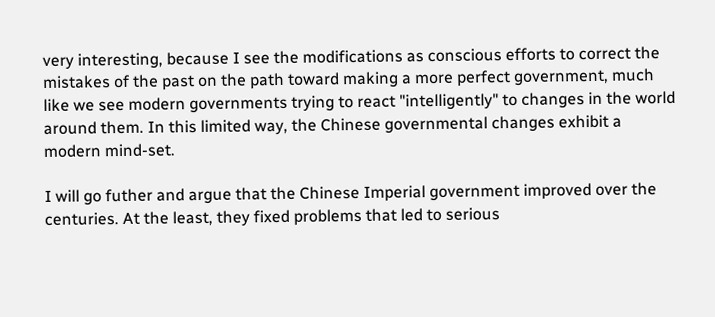very interesting, because I see the modifications as conscious efforts to correct the mistakes of the past on the path toward making a more perfect government, much like we see modern governments trying to react "intelligently" to changes in the world around them. In this limited way, the Chinese governmental changes exhibit a modern mind-set.

I will go futher and argue that the Chinese Imperial government improved over the centuries. At the least, they fixed problems that led to serious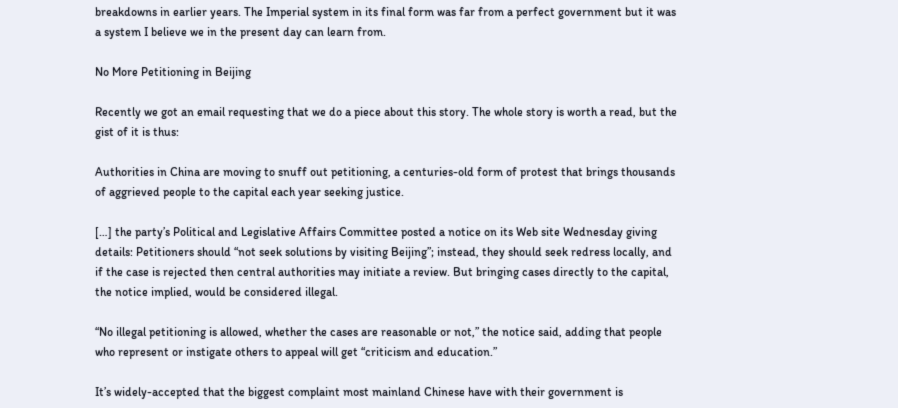breakdowns in earlier years. The Imperial system in its final form was far from a perfect government but it was a system I believe we in the present day can learn from.

No More Petitioning in Beijing

Recently we got an email requesting that we do a piece about this story. The whole story is worth a read, but the gist of it is thus:

Authorities in China are moving to snuff out petitioning, a centuries-old form of protest that brings thousands of aggrieved people to the capital each year seeking justice.

[…] the party’s Political and Legislative Affairs Committee posted a notice on its Web site Wednesday giving details: Petitioners should “not seek solutions by visiting Beijing”; instead, they should seek redress locally, and if the case is rejected then central authorities may initiate a review. But bringing cases directly to the capital, the notice implied, would be considered illegal.

“No illegal petitioning is allowed, whether the cases are reasonable or not,” the notice said, adding that people who represent or instigate others to appeal will get “criticism and education.”

It’s widely-accepted that the biggest complaint most mainland Chinese have with their government is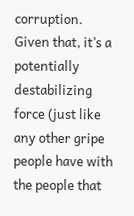corruption. Given that, it’s a potentially destabilizing force (just like any other gripe people have with the people that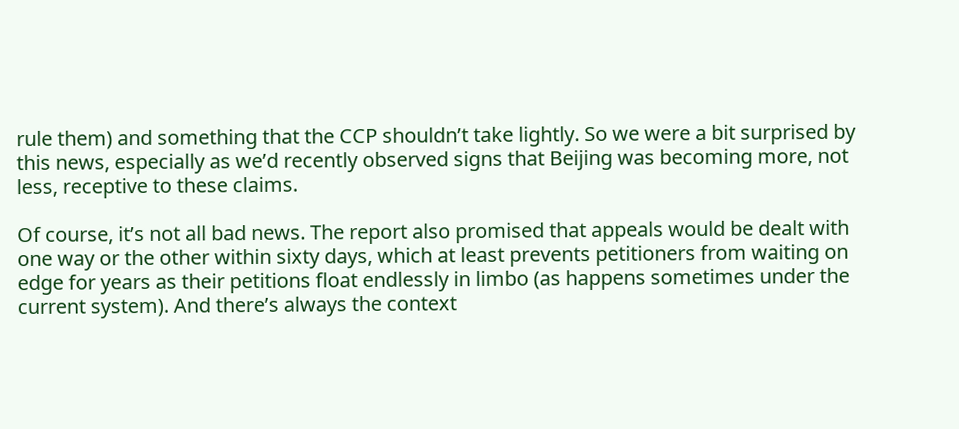rule them) and something that the CCP shouldn’t take lightly. So we were a bit surprised by this news, especially as we’d recently observed signs that Beijing was becoming more, not less, receptive to these claims.

Of course, it’s not all bad news. The report also promised that appeals would be dealt with one way or the other within sixty days, which at least prevents petitioners from waiting on edge for years as their petitions float endlessly in limbo (as happens sometimes under the current system). And there’s always the context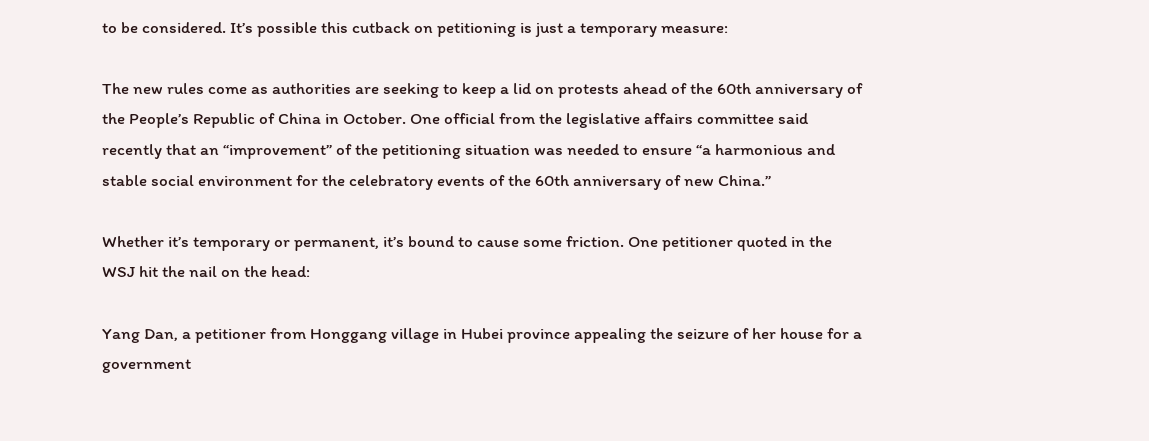to be considered. It’s possible this cutback on petitioning is just a temporary measure:

The new rules come as authorities are seeking to keep a lid on protests ahead of the 60th anniversary of the People’s Republic of China in October. One official from the legislative affairs committee said recently that an “improvement” of the petitioning situation was needed to ensure “a harmonious and stable social environment for the celebratory events of the 60th anniversary of new China.”

Whether it’s temporary or permanent, it’s bound to cause some friction. One petitioner quoted in the WSJ hit the nail on the head:

Yang Dan, a petitioner from Honggang village in Hubei province appealing the seizure of her house for a government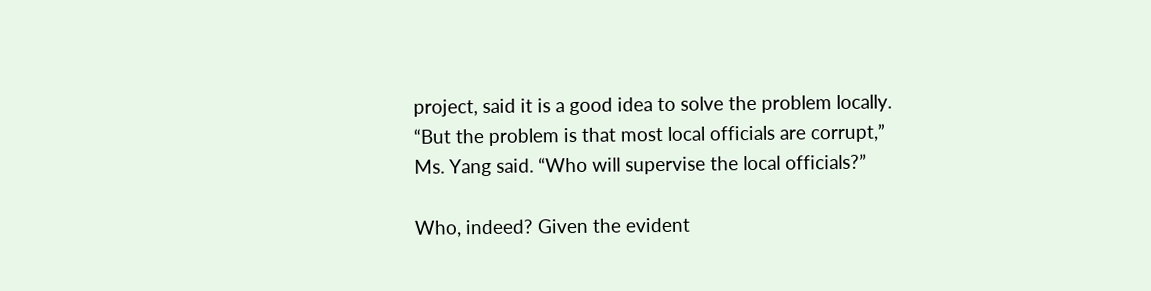project, said it is a good idea to solve the problem locally. “But the problem is that most local officials are corrupt,” Ms. Yang said. “Who will supervise the local officials?”

Who, indeed? Given the evident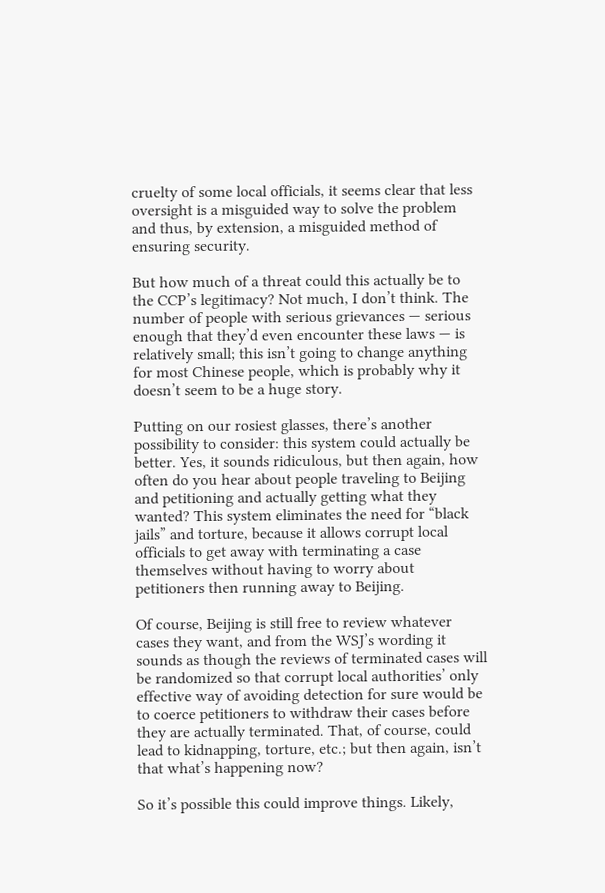cruelty of some local officials, it seems clear that less oversight is a misguided way to solve the problem and thus, by extension, a misguided method of ensuring security.

But how much of a threat could this actually be to the CCP’s legitimacy? Not much, I don’t think. The number of people with serious grievances — serious enough that they’d even encounter these laws — is relatively small; this isn’t going to change anything for most Chinese people, which is probably why it doesn’t seem to be a huge story.

Putting on our rosiest glasses, there’s another possibility to consider: this system could actually be better. Yes, it sounds ridiculous, but then again, how often do you hear about people traveling to Beijing and petitioning and actually getting what they wanted? This system eliminates the need for “black jails” and torture, because it allows corrupt local officials to get away with terminating a case themselves without having to worry about petitioners then running away to Beijing.

Of course, Beijing is still free to review whatever cases they want, and from the WSJ’s wording it sounds as though the reviews of terminated cases will be randomized so that corrupt local authorities’ only effective way of avoiding detection for sure would be to coerce petitioners to withdraw their cases before they are actually terminated. That, of course, could lead to kidnapping, torture, etc.; but then again, isn’t that what’s happening now?

So it’s possible this could improve things. Likely,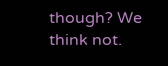though? We think not.